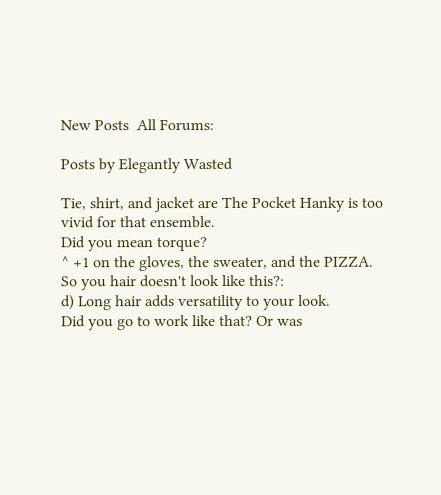New Posts  All Forums:

Posts by Elegantly Wasted

Tie, shirt, and jacket are The Pocket Hanky is too vivid for that ensemble.
Did you mean torque?
^ +1 on the gloves, the sweater, and the PIZZA.
So you hair doesn't look like this?:
d) Long hair adds versatility to your look.
Did you go to work like that? Or was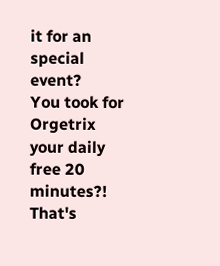it for an special event?
You took for Orgetrix your daily free 20 minutes?! That's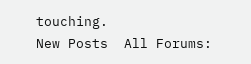touching.
New Posts  All Forums: